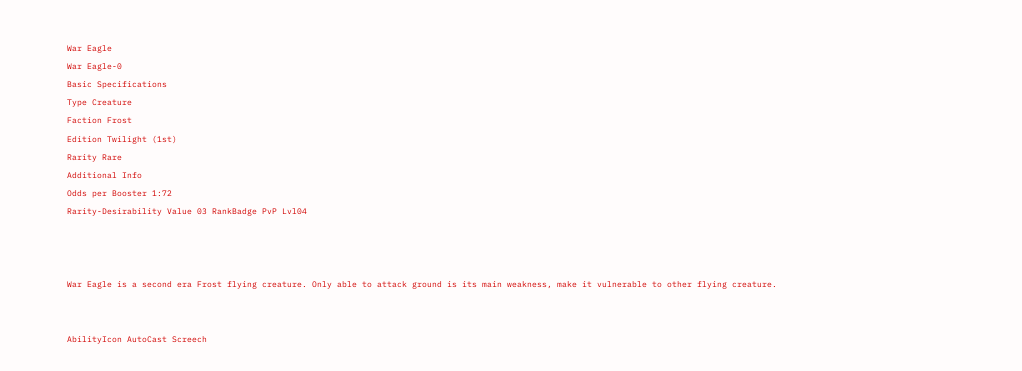War Eagle
War Eagle-0
Basic Specifications
Type Creature
Faction Frost
Edition Twilight (1st)
Rarity Rare
Additional Info
Odds per Booster 1:72
Rarity-Desirability Value 03 RankBadge PvP Lvl04



War Eagle is a second era Frost flying creature. Only able to attack ground is its main weakness, make it vulnerable to other flying creature.


AbilityIcon AutoCast Screech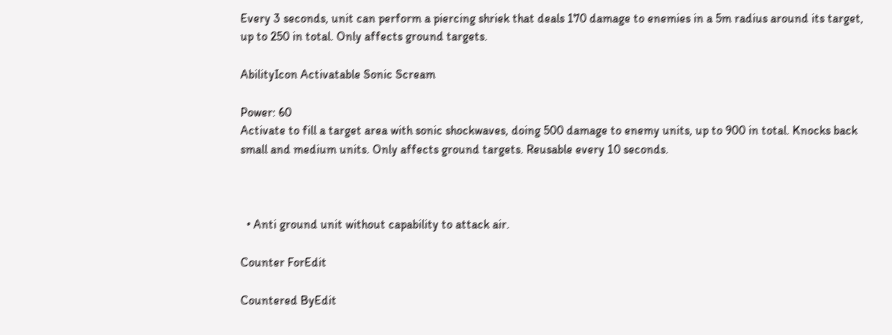Every 3 seconds, unit can perform a piercing shriek that deals 170 damage to enemies in a 5m radius around its target, up to 250 in total. Only affects ground targets.

AbilityIcon Activatable Sonic Scream

Power: 60
Activate to fill a target area with sonic shockwaves, doing 500 damage to enemy units, up to 900 in total. Knocks back small and medium units. Only affects ground targets. Reusable every 10 seconds.



  • Anti ground unit without capability to attack air.

Counter ForEdit

Countered ByEdit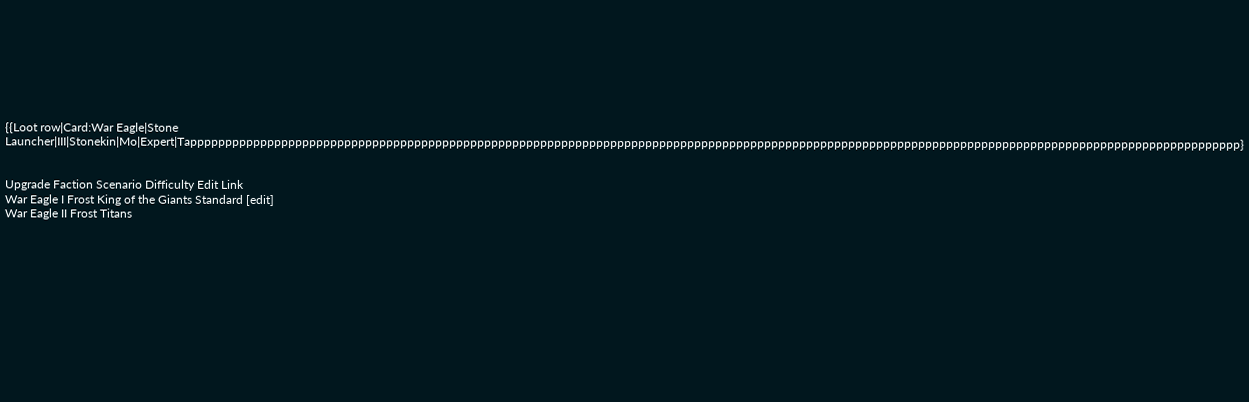{{Loot row|Card:War Eagle|Stone Launcher|III|Stonekin|Mo|Expert|Tapppppppppppppppppppppppppppppppppppppppppppppppppppppppppppppppppppppppppppppppppppppppppppppppppppppppppppppppppppppppppppppppppppppppppppppppppppppp}


Upgrade Faction Scenario Difficulty Edit Link
War Eagle I Frost King of the Giants Standard [edit]
War Eagle II Frost Titans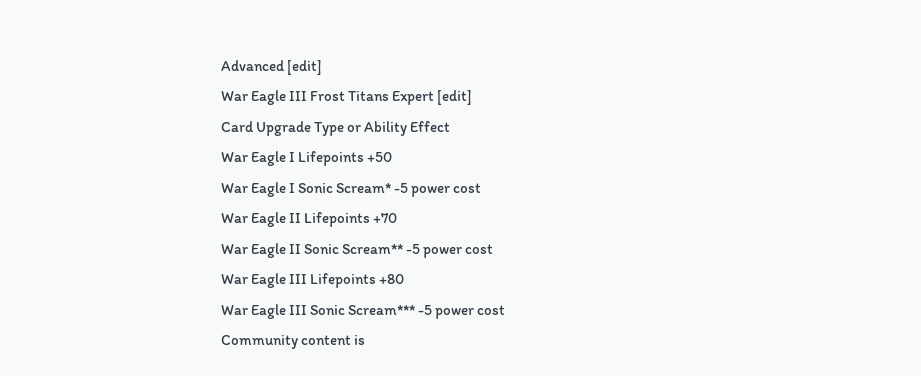Advanced [edit]
War Eagle III Frost Titans Expert [edit]
Card Upgrade Type or Ability Effect
War Eagle I Lifepoints +50
War Eagle I Sonic Scream* -5 power cost
War Eagle II Lifepoints +70
War Eagle II Sonic Scream** -5 power cost
War Eagle III Lifepoints +80
War Eagle III Sonic Scream*** -5 power cost
Community content is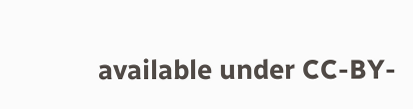available under CC-BY-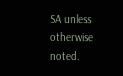SA unless otherwise noted.